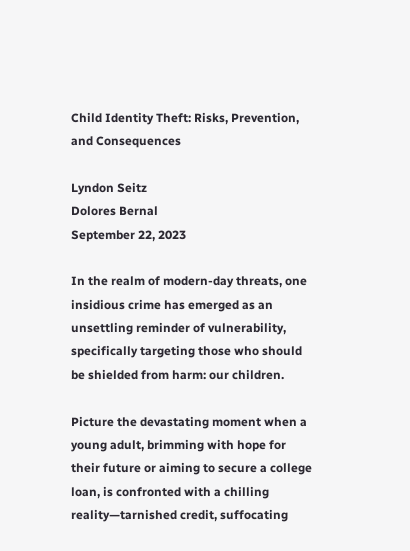Child Identity Theft: Risks, Prevention, and Consequences

Lyndon Seitz
Dolores Bernal
September 22, 2023

In the realm of modern-day threats, one insidious crime has emerged as an unsettling reminder of vulnerability, specifically targeting those who should be shielded from harm: our children.

Picture the devastating moment when a young adult, brimming with hope for their future or aiming to secure a college loan, is confronted with a chilling reality—tarnished credit, suffocating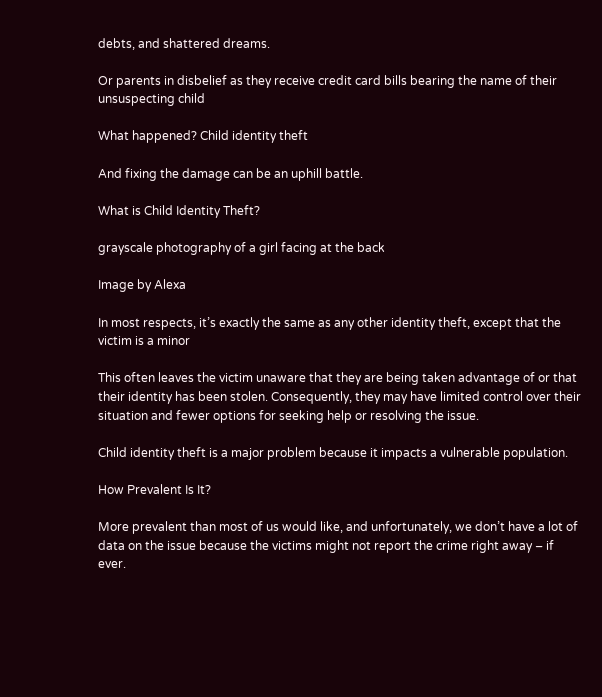debts, and shattered dreams.

Or parents in disbelief as they receive credit card bills bearing the name of their unsuspecting child

What happened? Child identity theft

And fixing the damage can be an uphill battle.

What is Child Identity Theft?

grayscale photography of a girl facing at the back

Image by Alexa

In most respects, it’s exactly the same as any other identity theft, except that the victim is a minor

This often leaves the victim unaware that they are being taken advantage of or that their identity has been stolen. Consequently, they may have limited control over their situation and fewer options for seeking help or resolving the issue.

Child identity theft is a major problem because it impacts a vulnerable population.

How Prevalent Is It?

More prevalent than most of us would like, and unfortunately, we don’t have a lot of data on the issue because the victims might not report the crime right away – if ever.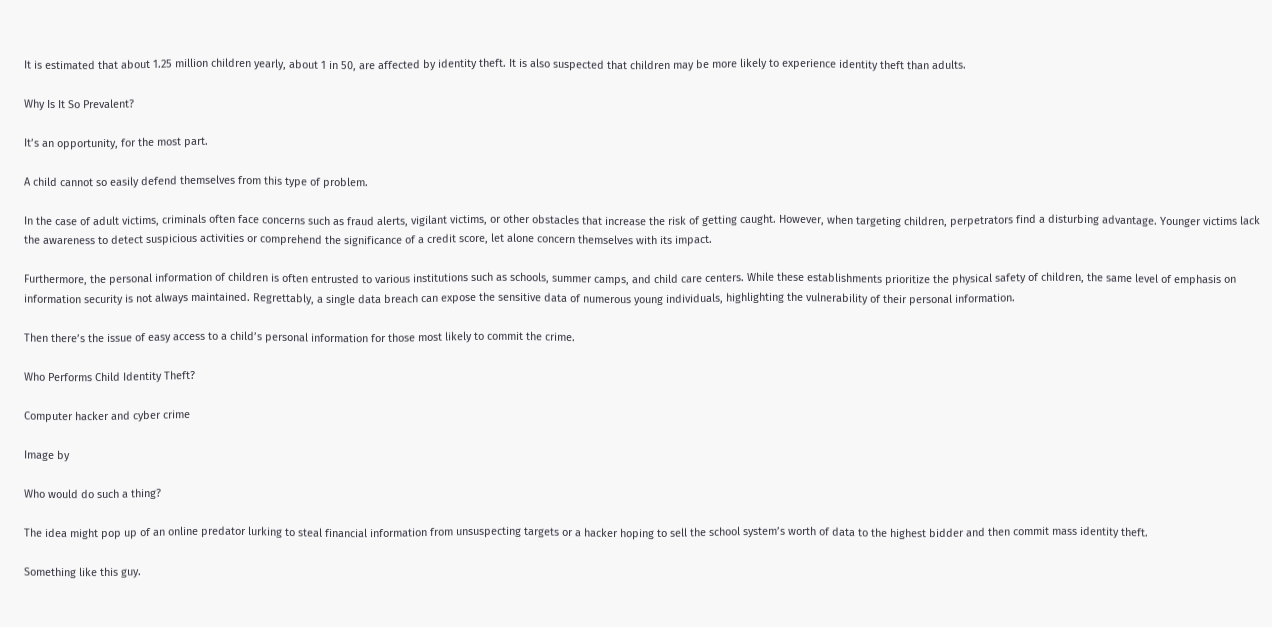It is estimated that about 1.25 million children yearly, about 1 in 50, are affected by identity theft. It is also suspected that children may be more likely to experience identity theft than adults.

Why Is It So Prevalent?

It’s an opportunity, for the most part.

A child cannot so easily defend themselves from this type of problem.

In the case of adult victims, criminals often face concerns such as fraud alerts, vigilant victims, or other obstacles that increase the risk of getting caught. However, when targeting children, perpetrators find a disturbing advantage. Younger victims lack the awareness to detect suspicious activities or comprehend the significance of a credit score, let alone concern themselves with its impact.

Furthermore, the personal information of children is often entrusted to various institutions such as schools, summer camps, and child care centers. While these establishments prioritize the physical safety of children, the same level of emphasis on information security is not always maintained. Regrettably, a single data breach can expose the sensitive data of numerous young individuals, highlighting the vulnerability of their personal information.

Then there’s the issue of easy access to a child’s personal information for those most likely to commit the crime.

Who Performs Child Identity Theft?

Computer hacker and cyber crime

Image by

Who would do such a thing?

The idea might pop up of an online predator lurking to steal financial information from unsuspecting targets or a hacker hoping to sell the school system’s worth of data to the highest bidder and then commit mass identity theft.

Something like this guy.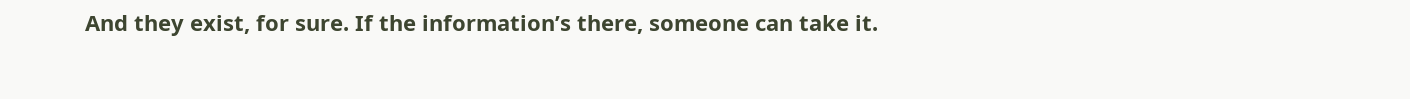And they exist, for sure. If the information’s there, someone can take it.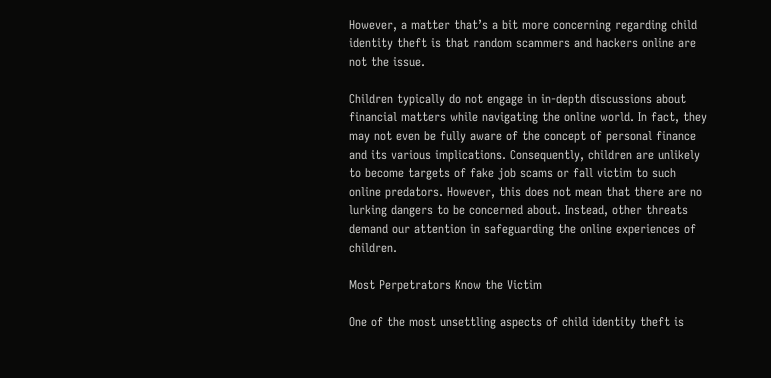However, a matter that’s a bit more concerning regarding child identity theft is that random scammers and hackers online are not the issue.

Children typically do not engage in in-depth discussions about financial matters while navigating the online world. In fact, they may not even be fully aware of the concept of personal finance and its various implications. Consequently, children are unlikely to become targets of fake job scams or fall victim to such online predators. However, this does not mean that there are no lurking dangers to be concerned about. Instead, other threats demand our attention in safeguarding the online experiences of children.

Most Perpetrators Know the Victim

One of the most unsettling aspects of child identity theft is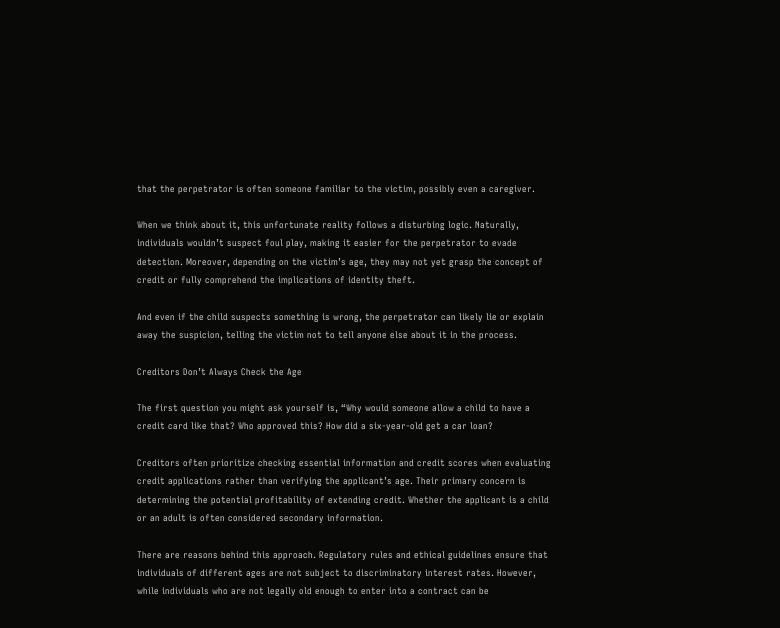that the perpetrator is often someone familiar to the victim, possibly even a caregiver.

When we think about it, this unfortunate reality follows a disturbing logic. Naturally, individuals wouldn’t suspect foul play, making it easier for the perpetrator to evade detection. Moreover, depending on the victim’s age, they may not yet grasp the concept of credit or fully comprehend the implications of identity theft.

And even if the child suspects something is wrong, the perpetrator can likely lie or explain away the suspicion, telling the victim not to tell anyone else about it in the process.

Creditors Don’t Always Check the Age

The first question you might ask yourself is, “Why would someone allow a child to have a credit card like that? Who approved this? How did a six-year-old get a car loan?

Creditors often prioritize checking essential information and credit scores when evaluating credit applications rather than verifying the applicant’s age. Their primary concern is determining the potential profitability of extending credit. Whether the applicant is a child or an adult is often considered secondary information.

There are reasons behind this approach. Regulatory rules and ethical guidelines ensure that individuals of different ages are not subject to discriminatory interest rates. However, while individuals who are not legally old enough to enter into a contract can be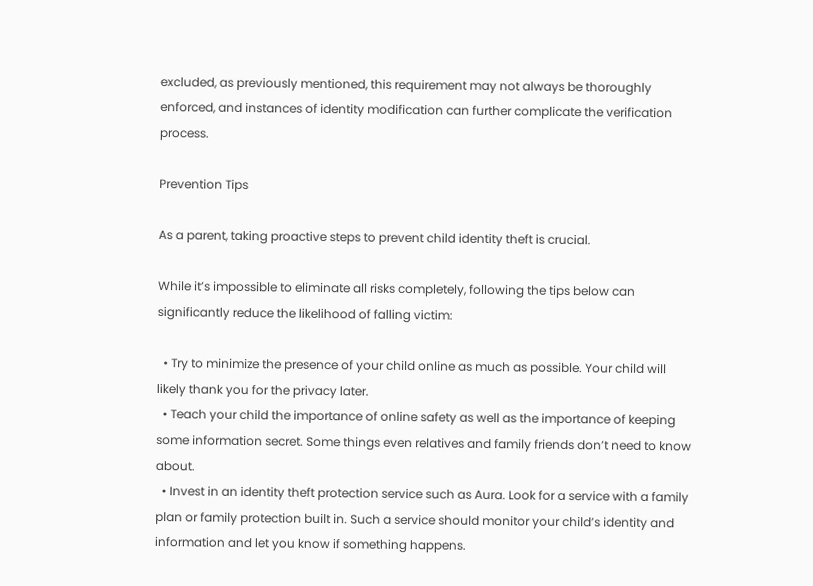excluded, as previously mentioned, this requirement may not always be thoroughly enforced, and instances of identity modification can further complicate the verification process.

Prevention Tips

As a parent, taking proactive steps to prevent child identity theft is crucial.

While it’s impossible to eliminate all risks completely, following the tips below can significantly reduce the likelihood of falling victim:

  • Try to minimize the presence of your child online as much as possible. Your child will likely thank you for the privacy later.
  • Teach your child the importance of online safety as well as the importance of keeping some information secret. Some things even relatives and family friends don’t need to know about.
  • Invest in an identity theft protection service such as Aura. Look for a service with a family plan or family protection built in. Such a service should monitor your child’s identity and information and let you know if something happens.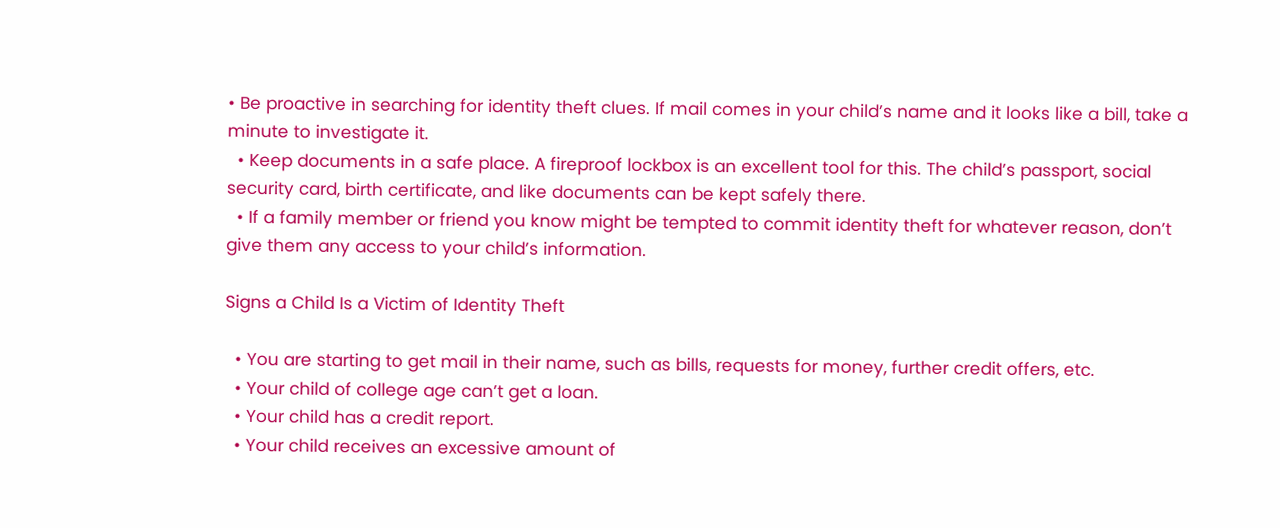• Be proactive in searching for identity theft clues. If mail comes in your child’s name and it looks like a bill, take a minute to investigate it.
  • Keep documents in a safe place. A fireproof lockbox is an excellent tool for this. The child’s passport, social security card, birth certificate, and like documents can be kept safely there.
  • If a family member or friend you know might be tempted to commit identity theft for whatever reason, don’t give them any access to your child’s information.

Signs a Child Is a Victim of Identity Theft

  • You are starting to get mail in their name, such as bills, requests for money, further credit offers, etc.
  • Your child of college age can’t get a loan.
  • Your child has a credit report.
  • Your child receives an excessive amount of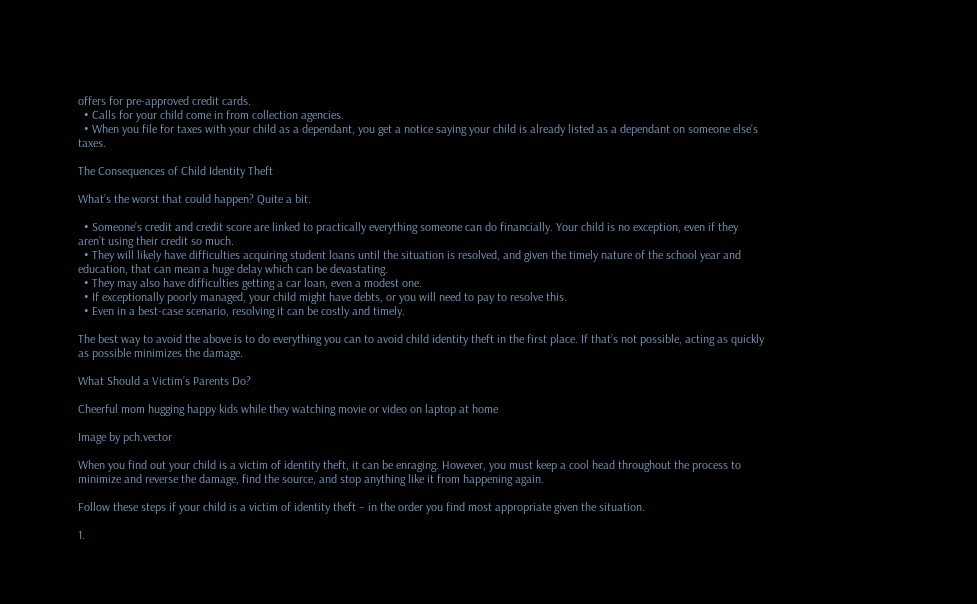offers for pre-approved credit cards.
  • Calls for your child come in from collection agencies.
  • When you file for taxes with your child as a dependant, you get a notice saying your child is already listed as a dependant on someone else’s taxes.

The Consequences of Child Identity Theft

What’s the worst that could happen? Quite a bit.

  • Someone’s credit and credit score are linked to practically everything someone can do financially. Your child is no exception, even if they aren’t using their credit so much.
  • They will likely have difficulties acquiring student loans until the situation is resolved, and given the timely nature of the school year and education, that can mean a huge delay which can be devastating.
  • They may also have difficulties getting a car loan, even a modest one.
  • If exceptionally poorly managed, your child might have debts, or you will need to pay to resolve this.
  • Even in a best-case scenario, resolving it can be costly and timely.

The best way to avoid the above is to do everything you can to avoid child identity theft in the first place. If that’s not possible, acting as quickly as possible minimizes the damage.

What Should a Victim’s Parents Do?

Cheerful mom hugging happy kids while they watching movie or video on laptop at home

Image by pch.vector

When you find out your child is a victim of identity theft, it can be enraging. However, you must keep a cool head throughout the process to minimize and reverse the damage, find the source, and stop anything like it from happening again.

Follow these steps if your child is a victim of identity theft – in the order you find most appropriate given the situation.

1.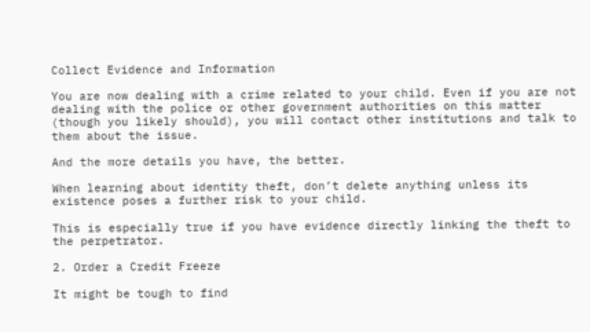Collect Evidence and Information

You are now dealing with a crime related to your child. Even if you are not dealing with the police or other government authorities on this matter (though you likely should), you will contact other institutions and talk to them about the issue.

And the more details you have, the better.

When learning about identity theft, don’t delete anything unless its existence poses a further risk to your child.

This is especially true if you have evidence directly linking the theft to the perpetrator.

2. Order a Credit Freeze

It might be tough to find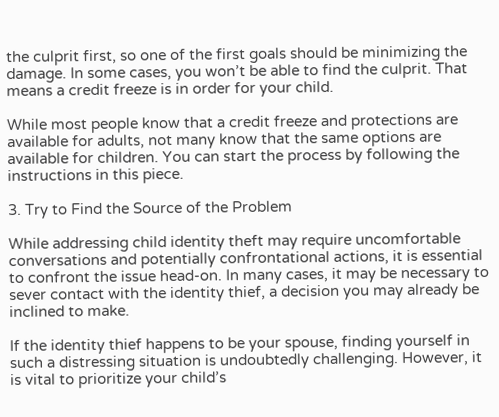the culprit first, so one of the first goals should be minimizing the damage. In some cases, you won’t be able to find the culprit. That means a credit freeze is in order for your child.

While most people know that a credit freeze and protections are available for adults, not many know that the same options are available for children. You can start the process by following the instructions in this piece.

3. Try to Find the Source of the Problem

While addressing child identity theft may require uncomfortable conversations and potentially confrontational actions, it is essential to confront the issue head-on. In many cases, it may be necessary to sever contact with the identity thief, a decision you may already be inclined to make.

If the identity thief happens to be your spouse, finding yourself in such a distressing situation is undoubtedly challenging. However, it is vital to prioritize your child’s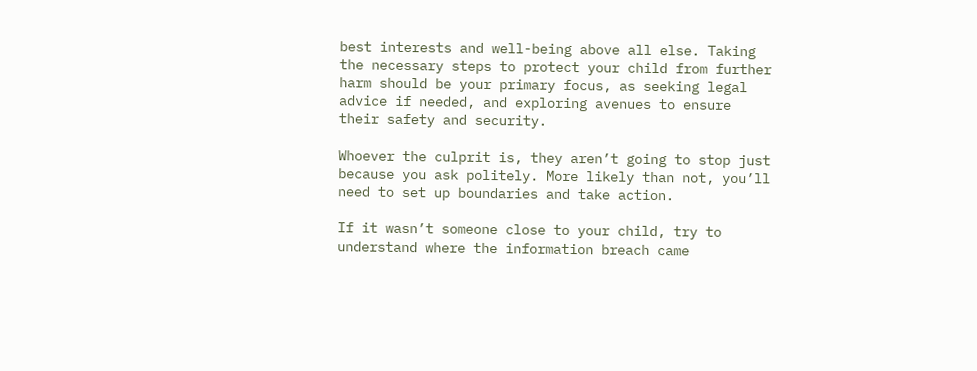best interests and well-being above all else. Taking the necessary steps to protect your child from further harm should be your primary focus, as seeking legal advice if needed, and exploring avenues to ensure their safety and security.

Whoever the culprit is, they aren’t going to stop just because you ask politely. More likely than not, you’ll need to set up boundaries and take action.

If it wasn’t someone close to your child, try to understand where the information breach came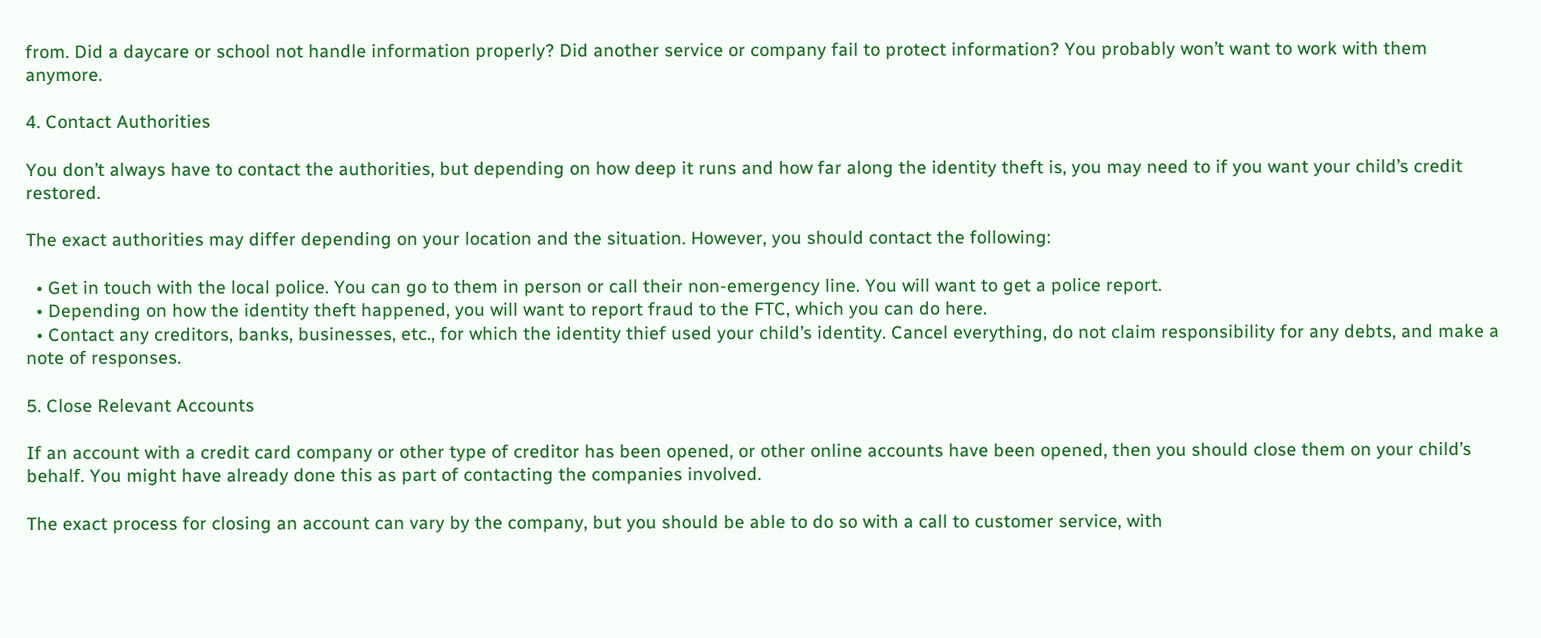from. Did a daycare or school not handle information properly? Did another service or company fail to protect information? You probably won’t want to work with them anymore.

4. Contact Authorities

You don’t always have to contact the authorities, but depending on how deep it runs and how far along the identity theft is, you may need to if you want your child’s credit restored.

The exact authorities may differ depending on your location and the situation. However, you should contact the following:

  • Get in touch with the local police. You can go to them in person or call their non-emergency line. You will want to get a police report.
  • Depending on how the identity theft happened, you will want to report fraud to the FTC, which you can do here.
  • Contact any creditors, banks, businesses, etc., for which the identity thief used your child’s identity. Cancel everything, do not claim responsibility for any debts, and make a note of responses.

5. Close Relevant Accounts

If an account with a credit card company or other type of creditor has been opened, or other online accounts have been opened, then you should close them on your child’s behalf. You might have already done this as part of contacting the companies involved.

The exact process for closing an account can vary by the company, but you should be able to do so with a call to customer service, with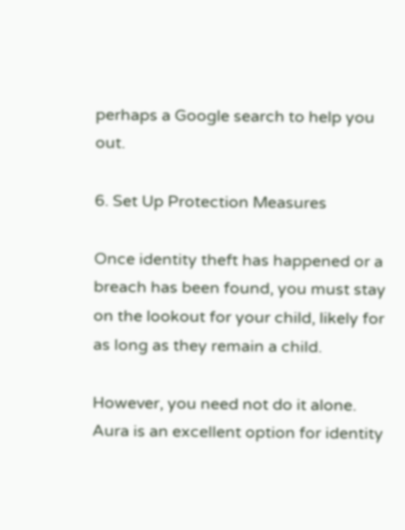perhaps a Google search to help you out.

6. Set Up Protection Measures

Once identity theft has happened or a breach has been found, you must stay on the lookout for your child, likely for as long as they remain a child.

However, you need not do it alone. Aura is an excellent option for identity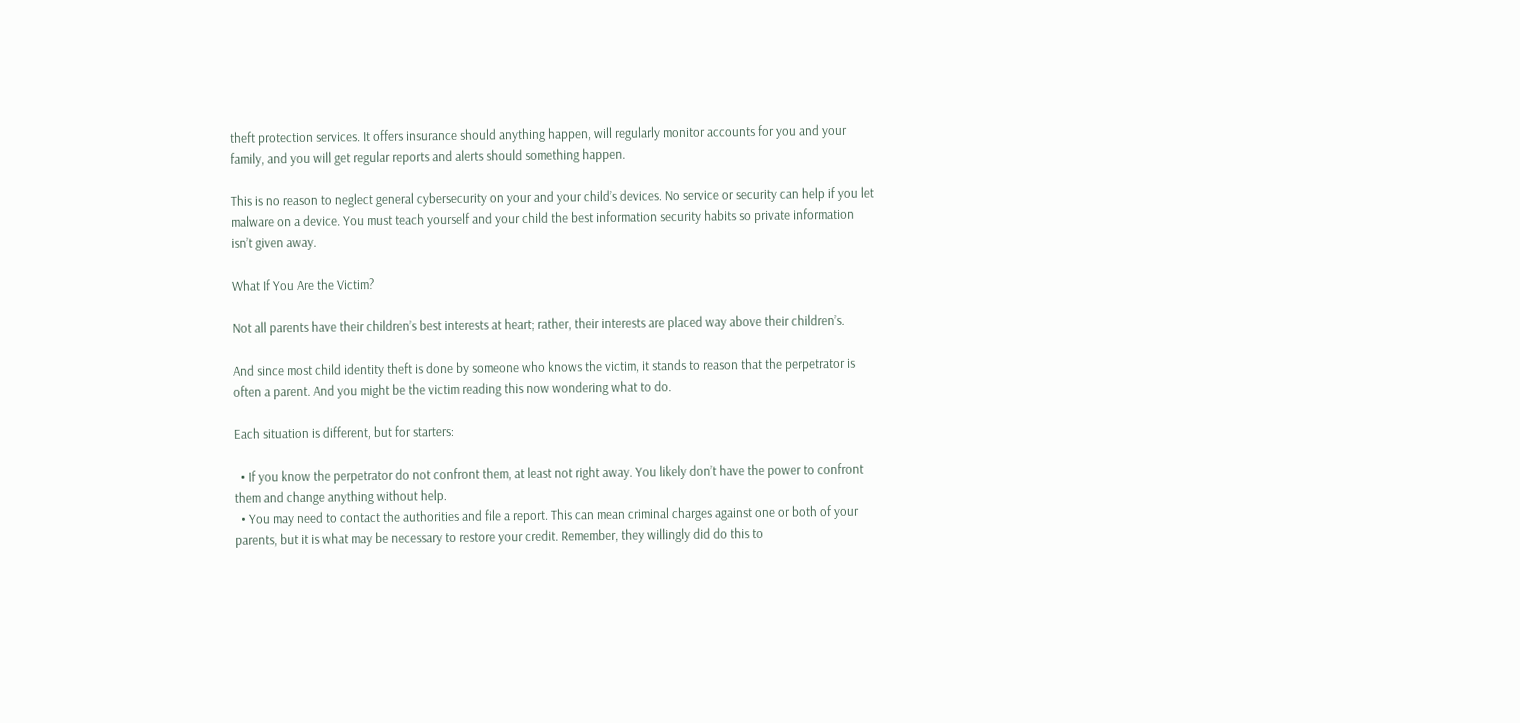theft protection services. It offers insurance should anything happen, will regularly monitor accounts for you and your family, and you will get regular reports and alerts should something happen.

This is no reason to neglect general cybersecurity on your and your child’s devices. No service or security can help if you let malware on a device. You must teach yourself and your child the best information security habits so private information isn’t given away.

What If You Are the Victim?

Not all parents have their children’s best interests at heart; rather, their interests are placed way above their children’s.

And since most child identity theft is done by someone who knows the victim, it stands to reason that the perpetrator is often a parent. And you might be the victim reading this now wondering what to do.

Each situation is different, but for starters:

  • If you know the perpetrator do not confront them, at least not right away. You likely don’t have the power to confront them and change anything without help.
  • You may need to contact the authorities and file a report. This can mean criminal charges against one or both of your parents, but it is what may be necessary to restore your credit. Remember, they willingly did do this to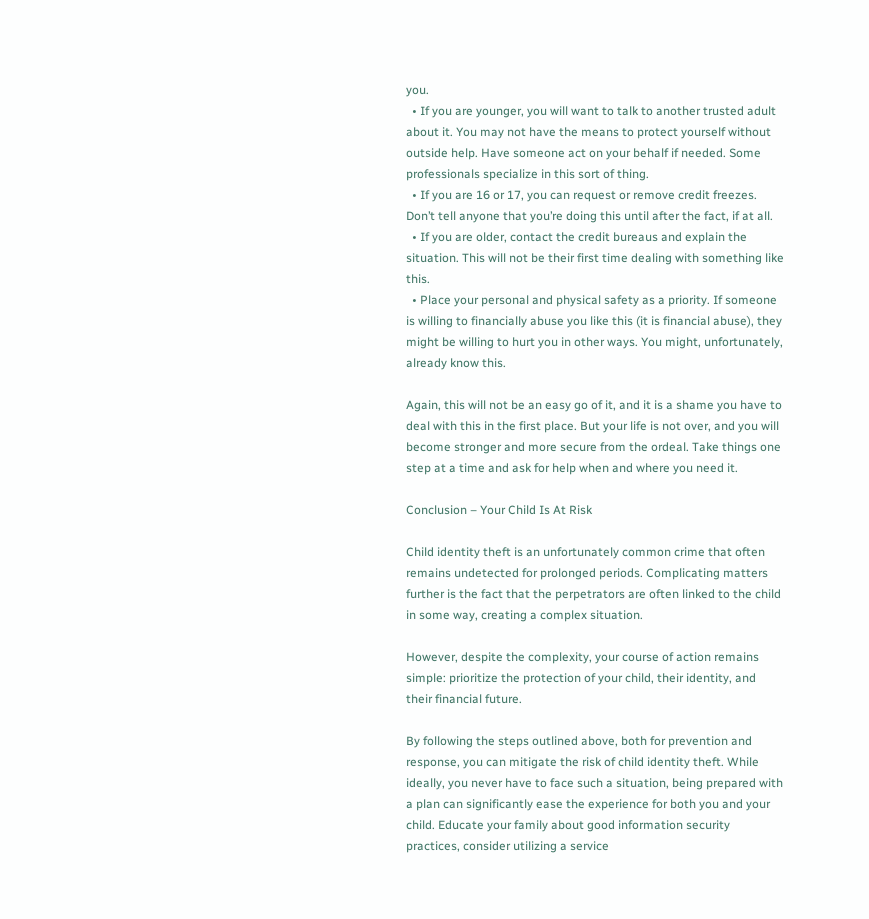you.
  • If you are younger, you will want to talk to another trusted adult about it. You may not have the means to protect yourself without outside help. Have someone act on your behalf if needed. Some professionals specialize in this sort of thing.
  • If you are 16 or 17, you can request or remove credit freezes. Don’t tell anyone that you’re doing this until after the fact, if at all.
  • If you are older, contact the credit bureaus and explain the situation. This will not be their first time dealing with something like this.
  • Place your personal and physical safety as a priority. If someone is willing to financially abuse you like this (it is financial abuse), they might be willing to hurt you in other ways. You might, unfortunately, already know this.

Again, this will not be an easy go of it, and it is a shame you have to deal with this in the first place. But your life is not over, and you will become stronger and more secure from the ordeal. Take things one step at a time and ask for help when and where you need it.

Conclusion – Your Child Is At Risk

Child identity theft is an unfortunately common crime that often remains undetected for prolonged periods. Complicating matters further is the fact that the perpetrators are often linked to the child in some way, creating a complex situation.

However, despite the complexity, your course of action remains simple: prioritize the protection of your child, their identity, and their financial future.

By following the steps outlined above, both for prevention and response, you can mitigate the risk of child identity theft. While ideally, you never have to face such a situation, being prepared with a plan can significantly ease the experience for both you and your child. Educate your family about good information security practices, consider utilizing a service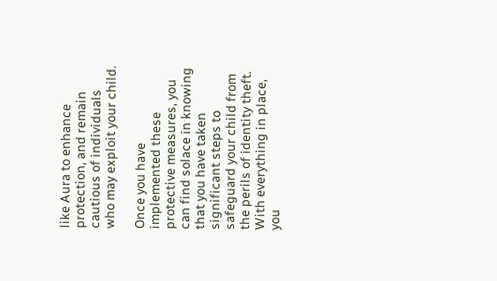like Aura to enhance protection, and remain cautious of individuals who may exploit your child.

Once you have implemented these protective measures, you can find solace in knowing that you have taken significant steps to safeguard your child from the perils of identity theft. With everything in place, you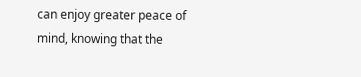can enjoy greater peace of mind, knowing that the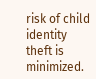risk of child identity theft is minimized.